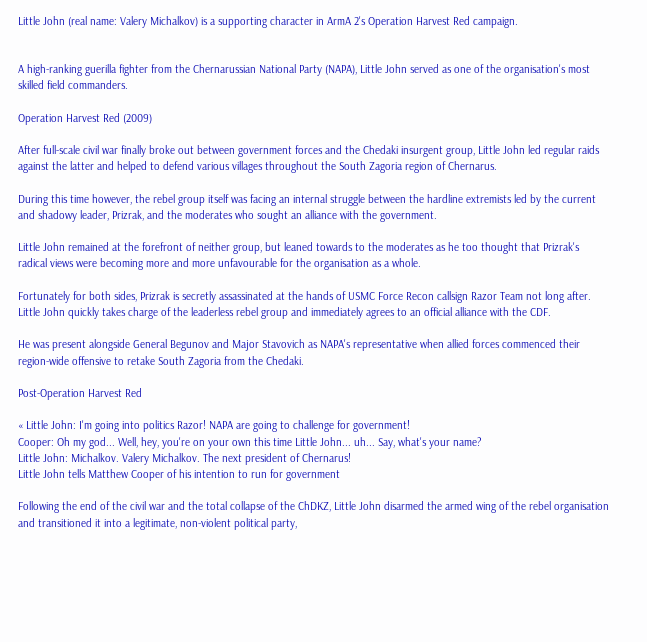Little John (real name: Valery Michalkov) is a supporting character in ArmA 2's Operation Harvest Red campaign.


A high-ranking guerilla fighter from the Chernarussian National Party (NAPA), Little John served as one of the organisation's most skilled field commanders.

Operation Harvest Red (2009)

After full-scale civil war finally broke out between government forces and the Chedaki insurgent group, Little John led regular raids against the latter and helped to defend various villages throughout the South Zagoria region of Chernarus.

During this time however, the rebel group itself was facing an internal struggle between the hardline extremists led by the current and shadowy leader, Prizrak, and the moderates who sought an alliance with the government.

Little John remained at the forefront of neither group, but leaned towards to the moderates as he too thought that Prizrak's radical views were becoming more and more unfavourable for the organisation as a whole.

Fortunately for both sides, Prizrak is secretly assassinated at the hands of USMC Force Recon callsign Razor Team not long after. Little John quickly takes charge of the leaderless rebel group and immediately agrees to an official alliance with the CDF.

He was present alongside General Begunov and Major Stavovich as NAPA's representative when allied forces commenced their region-wide offensive to retake South Zagoria from the Chedaki.

Post-Operation Harvest Red

« Little John: I'm going into politics Razor! NAPA are going to challenge for government!
Cooper: Oh my god... Well, hey, you're on your own this time Little John... uh... Say, what's your name?
Little John: Michalkov. Valery Michalkov. The next president of Chernarus!
Little John tells Matthew Cooper of his intention to run for government

Following the end of the civil war and the total collapse of the ChDKZ, Little John disarmed the armed wing of the rebel organisation and transitioned it into a legitimate, non-violent political party,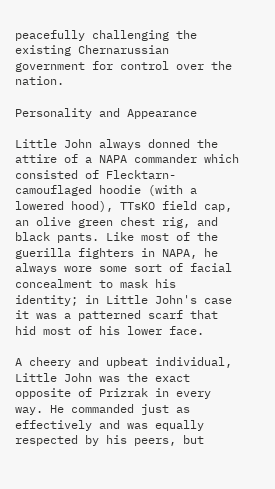peacefully challenging the existing Chernarussian government for control over the nation.

Personality and Appearance

Little John always donned the attire of a NAPA commander which consisted of Flecktarn-camouflaged hoodie (with a lowered hood), TTsKO field cap, an olive green chest rig, and black pants. Like most of the guerilla fighters in NAPA, he always wore some sort of facial concealment to mask his identity; in Little John's case it was a patterned scarf that hid most of his lower face.

A cheery and upbeat individual, Little John was the exact opposite of Prizrak in every way. He commanded just as effectively and was equally respected by his peers, but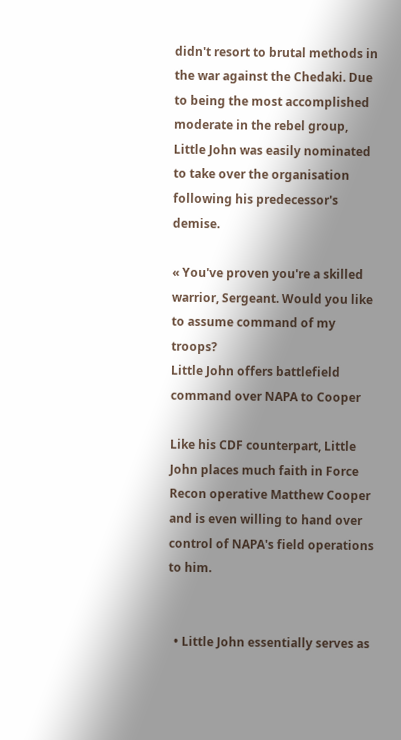didn't resort to brutal methods in the war against the Chedaki. Due to being the most accomplished moderate in the rebel group, Little John was easily nominated to take over the organisation following his predecessor's demise.

« You've proven you're a skilled warrior, Sergeant. Would you like to assume command of my troops?
Little John offers battlefield command over NAPA to Cooper

Like his CDF counterpart, Little John places much faith in Force Recon operative Matthew Cooper and is even willing to hand over control of NAPA's field operations to him.


  • Little John essentially serves as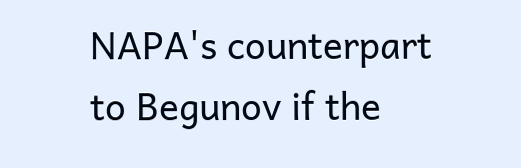NAPA's counterpart to Begunov if the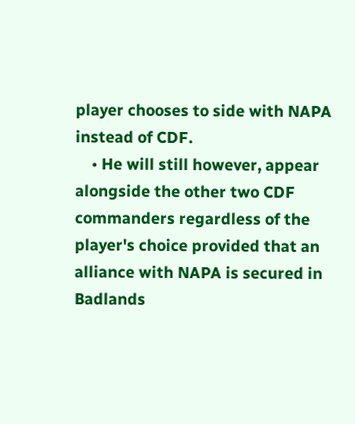player chooses to side with NAPA instead of CDF.
    • He will still however, appear alongside the other two CDF commanders regardless of the player's choice provided that an alliance with NAPA is secured in Badlands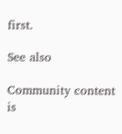first.

See also

Community content is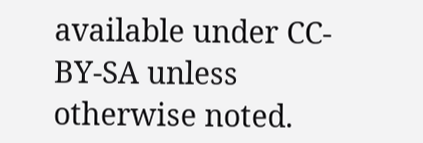available under CC-BY-SA unless otherwise noted.